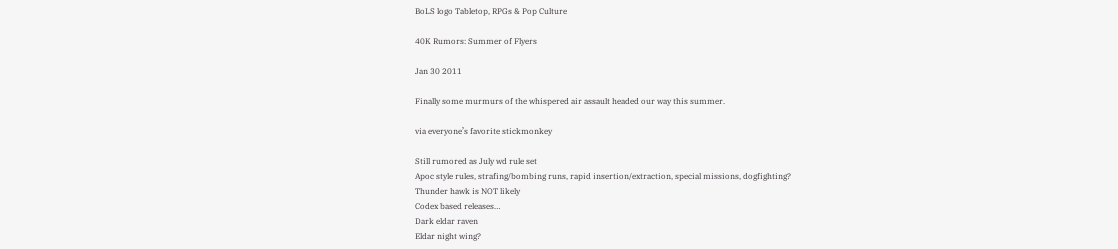BoLS logo Tabletop, RPGs & Pop Culture

40K Rumors: Summer of Flyers

Jan 30 2011

Finally some murmurs of the whispered air assault headed our way this summer.

via everyone’s favorite stickmonkey

Still rumored as July wd rule set
Apoc style rules, strafing/bombing runs, rapid insertion/extraction, special missions, dogfighting?
Thunder hawk is NOT likely
Codex based releases…
Dark eldar raven
Eldar night wing?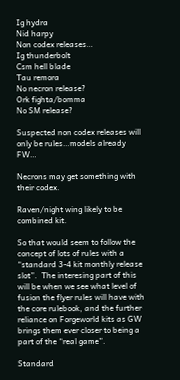Ig hydra
Nid harpy
Non codex releases…
Ig thunderbolt
Csm hell blade
Tau remora
No necron release?
Ork fighta/bomma
No SM release?

Suspected non codex releases will only be rules…models already FW…

Necrons may get something with their codex.

Raven/night wing likely to be combined kit.

So that would seem to follow the concept of lots of rules with a “standard 3-4 kit monthly release slot”.  The interesing part of this will be when we see what level of fusion the flyer rules will have with the core rulebook, and the further reliance on Forgeworld kits as GW brings them ever closer to being a part of the “real game”.

Standard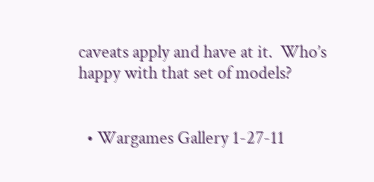caveats apply and have at it.  Who’s happy with that set of models?


  • Wargames Gallery 1-27-11